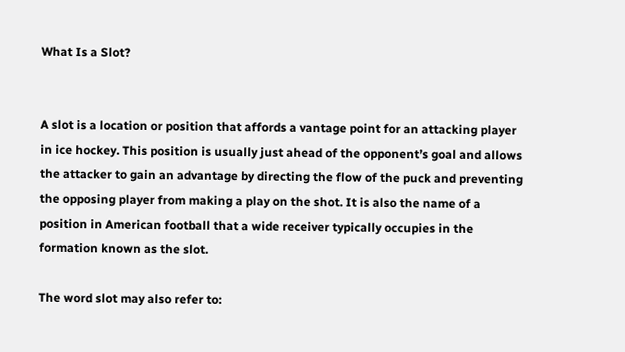What Is a Slot?


A slot is a location or position that affords a vantage point for an attacking player in ice hockey. This position is usually just ahead of the opponent’s goal and allows the attacker to gain an advantage by directing the flow of the puck and preventing the opposing player from making a play on the shot. It is also the name of a position in American football that a wide receiver typically occupies in the formation known as the slot.

The word slot may also refer to: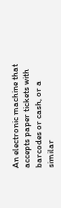An electronic machine that accepts paper tickets with barcodes or cash, or a similar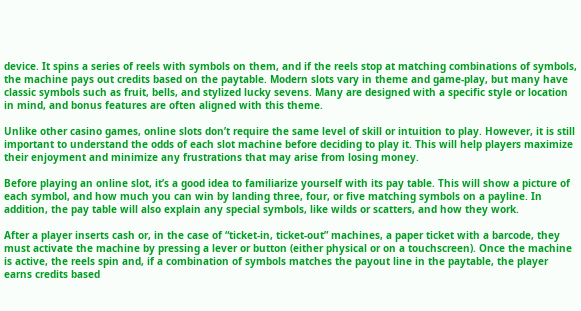device. It spins a series of reels with symbols on them, and if the reels stop at matching combinations of symbols, the machine pays out credits based on the paytable. Modern slots vary in theme and game-play, but many have classic symbols such as fruit, bells, and stylized lucky sevens. Many are designed with a specific style or location in mind, and bonus features are often aligned with this theme.

Unlike other casino games, online slots don’t require the same level of skill or intuition to play. However, it is still important to understand the odds of each slot machine before deciding to play it. This will help players maximize their enjoyment and minimize any frustrations that may arise from losing money.

Before playing an online slot, it’s a good idea to familiarize yourself with its pay table. This will show a picture of each symbol, and how much you can win by landing three, four, or five matching symbols on a payline. In addition, the pay table will also explain any special symbols, like wilds or scatters, and how they work.

After a player inserts cash or, in the case of “ticket-in, ticket-out” machines, a paper ticket with a barcode, they must activate the machine by pressing a lever or button (either physical or on a touchscreen). Once the machine is active, the reels spin and, if a combination of symbols matches the payout line in the paytable, the player earns credits based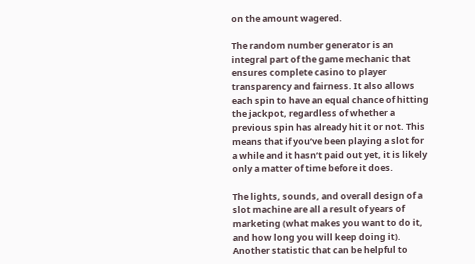on the amount wagered.

The random number generator is an integral part of the game mechanic that ensures complete casino to player transparency and fairness. It also allows each spin to have an equal chance of hitting the jackpot, regardless of whether a previous spin has already hit it or not. This means that if you’ve been playing a slot for a while and it hasn’t paid out yet, it is likely only a matter of time before it does.

The lights, sounds, and overall design of a slot machine are all a result of years of marketing (what makes you want to do it, and how long you will keep doing it). Another statistic that can be helpful to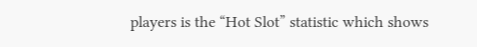players is the “Hot Slot” statistic which shows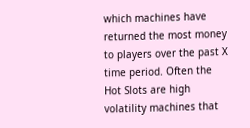which machines have returned the most money to players over the past X time period. Often the Hot Slots are high volatility machines that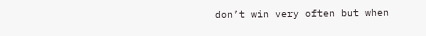don’t win very often but when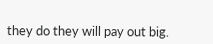they do they will pay out big.